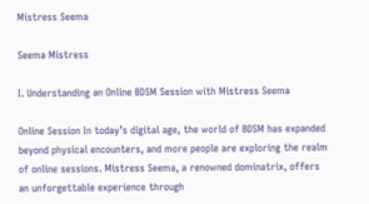Mistress Seema

Seema Mistress

I. Understanding an Online BDSM Session with Mistress Seema

Online Session In today’s digital age, the world of BDSM has expanded beyond physical encounters, and more people are exploring the realm of online sessions. Mistress Seema, a renowned dominatrix, offers an unforgettable experience through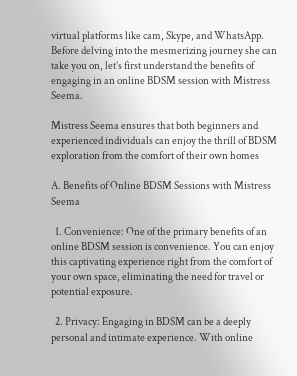virtual platforms like cam, Skype, and WhatsApp. Before delving into the mesmerizing journey she can take you on, let’s first understand the benefits of engaging in an online BDSM session with Mistress Seema.

Mistress Seema ensures that both beginners and experienced individuals can enjoy the thrill of BDSM exploration from the comfort of their own homes

A. Benefits of Online BDSM Sessions with Mistress Seema

  1. Convenience: One of the primary benefits of an online BDSM session is convenience. You can enjoy this captivating experience right from the comfort of your own space, eliminating the need for travel or potential exposure.

  2. Privacy: Engaging in BDSM can be a deeply personal and intimate experience. With online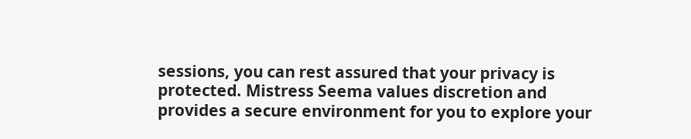sessions, you can rest assured that your privacy is protected. Mistress Seema values discretion and provides a secure environment for you to explore your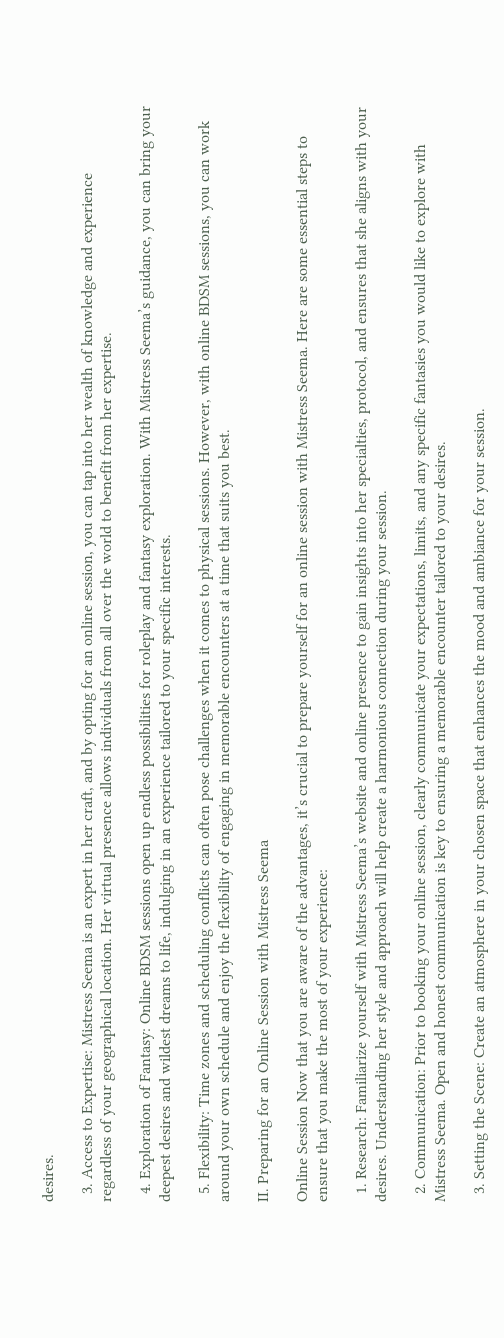desires.

  3. Access to Expertise: Mistress Seema is an expert in her craft, and by opting for an online session, you can tap into her wealth of knowledge and experience regardless of your geographical location. Her virtual presence allows individuals from all over the world to benefit from her expertise.

  4. Exploration of Fantasy: Online BDSM sessions open up endless possibilities for roleplay and fantasy exploration. With Mistress Seema’s guidance, you can bring your deepest desires and wildest dreams to life, indulging in an experience tailored to your specific interests.

  5. Flexibility: Time zones and scheduling conflicts can often pose challenges when it comes to physical sessions. However, with online BDSM sessions, you can work around your own schedule and enjoy the flexibility of engaging in memorable encounters at a time that suits you best.

II. Preparing for an Online Session with Mistress Seema

Online Session Now that you are aware of the advantages, it’s crucial to prepare yourself for an online session with Mistress Seema. Here are some essential steps to ensure that you make the most of your experience:

  1. Research: Familiarize yourself with Mistress Seema’s website and online presence to gain insights into her specialties, protocol, and ensures that she aligns with your desires. Understanding her style and approach will help create a harmonious connection during your session.

  2. Communication: Prior to booking your online session, clearly communicate your expectations, limits, and any specific fantasies you would like to explore with Mistress Seema. Open and honest communication is key to ensuring a memorable encounter tailored to your desires.

  3. Setting the Scene: Create an atmosphere in your chosen space that enhances the mood and ambiance for your session.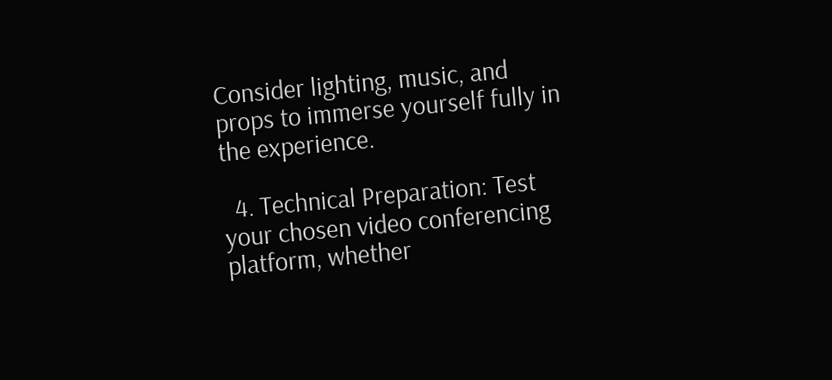Consider lighting, music, and props to immerse yourself fully in the experience.

  4. Technical Preparation: Test your chosen video conferencing platform, whether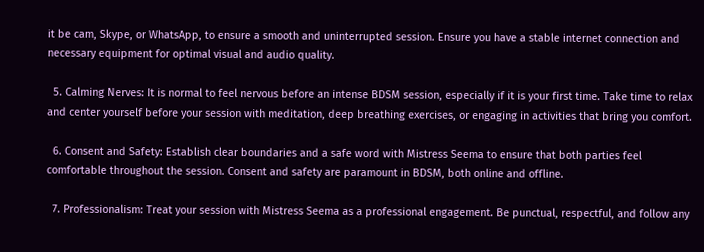it be cam, Skype, or WhatsApp, to ensure a smooth and uninterrupted session. Ensure you have a stable internet connection and necessary equipment for optimal visual and audio quality.

  5. Calming Nerves: It is normal to feel nervous before an intense BDSM session, especially if it is your first time. Take time to relax and center yourself before your session with meditation, deep breathing exercises, or engaging in activities that bring you comfort.

  6. Consent and Safety: Establish clear boundaries and a safe word with Mistress Seema to ensure that both parties feel comfortable throughout the session. Consent and safety are paramount in BDSM, both online and offline.

  7. Professionalism: Treat your session with Mistress Seema as a professional engagement. Be punctual, respectful, and follow any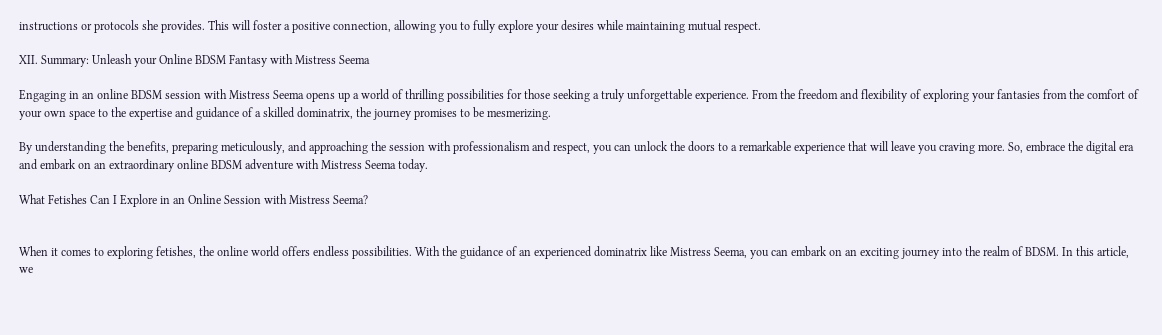instructions or protocols she provides. This will foster a positive connection, allowing you to fully explore your desires while maintaining mutual respect.

XII. Summary: Unleash your Online BDSM Fantasy with Mistress Seema

Engaging in an online BDSM session with Mistress Seema opens up a world of thrilling possibilities for those seeking a truly unforgettable experience. From the freedom and flexibility of exploring your fantasies from the comfort of your own space to the expertise and guidance of a skilled dominatrix, the journey promises to be mesmerizing.

By understanding the benefits, preparing meticulously, and approaching the session with professionalism and respect, you can unlock the doors to a remarkable experience that will leave you craving more. So, embrace the digital era and embark on an extraordinary online BDSM adventure with Mistress Seema today.

What Fetishes Can I Explore in an Online Session with Mistress Seema?


When it comes to exploring fetishes, the online world offers endless possibilities. With the guidance of an experienced dominatrix like Mistress Seema, you can embark on an exciting journey into the realm of BDSM. In this article, we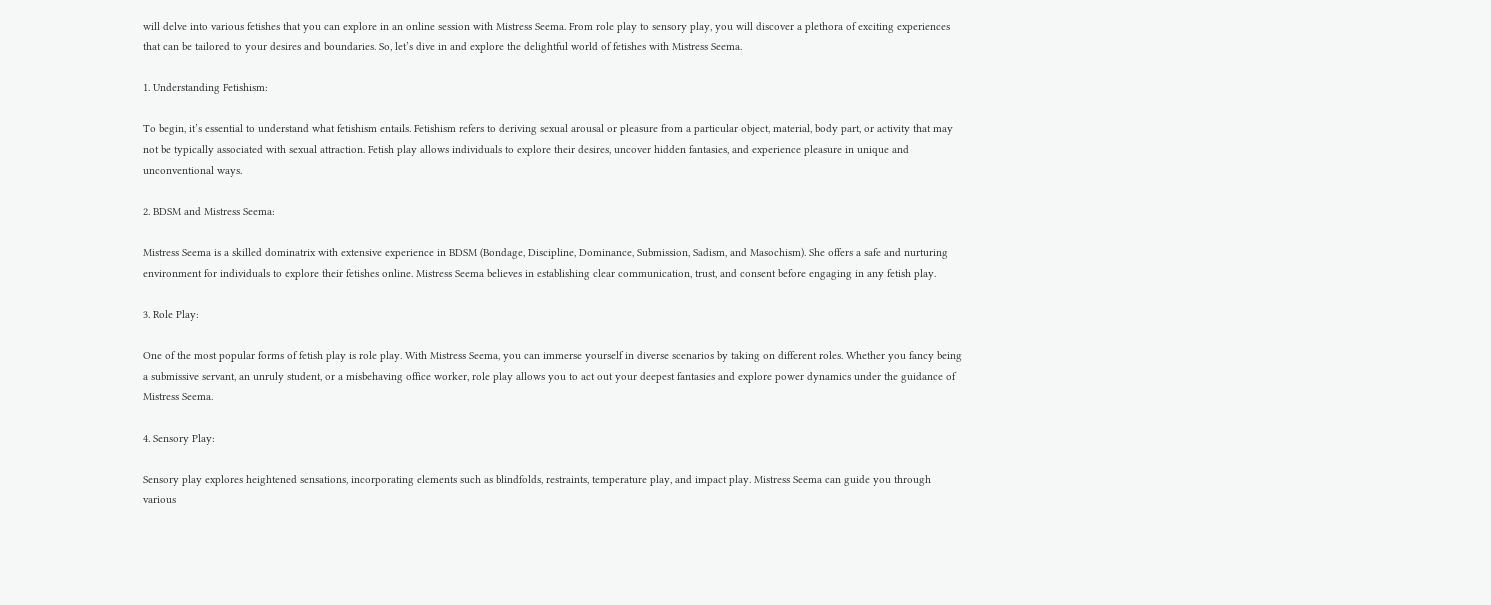will delve into various fetishes that you can explore in an online session with Mistress Seema. From role play to sensory play, you will discover a plethora of exciting experiences that can be tailored to your desires and boundaries. So, let’s dive in and explore the delightful world of fetishes with Mistress Seema.

1. Understanding Fetishism:

To begin, it’s essential to understand what fetishism entails. Fetishism refers to deriving sexual arousal or pleasure from a particular object, material, body part, or activity that may not be typically associated with sexual attraction. Fetish play allows individuals to explore their desires, uncover hidden fantasies, and experience pleasure in unique and unconventional ways.

2. BDSM and Mistress Seema:

Mistress Seema is a skilled dominatrix with extensive experience in BDSM (Bondage, Discipline, Dominance, Submission, Sadism, and Masochism). She offers a safe and nurturing environment for individuals to explore their fetishes online. Mistress Seema believes in establishing clear communication, trust, and consent before engaging in any fetish play.

3. Role Play:

One of the most popular forms of fetish play is role play. With Mistress Seema, you can immerse yourself in diverse scenarios by taking on different roles. Whether you fancy being a submissive servant, an unruly student, or a misbehaving office worker, role play allows you to act out your deepest fantasies and explore power dynamics under the guidance of Mistress Seema.

4. Sensory Play:

Sensory play explores heightened sensations, incorporating elements such as blindfolds, restraints, temperature play, and impact play. Mistress Seema can guide you through various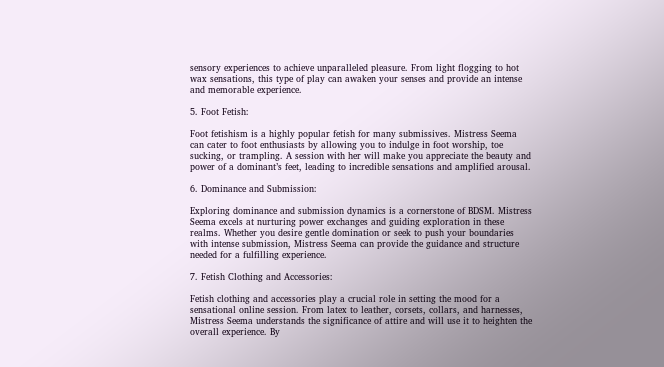sensory experiences to achieve unparalleled pleasure. From light flogging to hot wax sensations, this type of play can awaken your senses and provide an intense and memorable experience.

5. Foot Fetish:

Foot fetishism is a highly popular fetish for many submissives. Mistress Seema can cater to foot enthusiasts by allowing you to indulge in foot worship, toe sucking, or trampling. A session with her will make you appreciate the beauty and power of a dominant’s feet, leading to incredible sensations and amplified arousal.

6. Dominance and Submission:

Exploring dominance and submission dynamics is a cornerstone of BDSM. Mistress Seema excels at nurturing power exchanges and guiding exploration in these realms. Whether you desire gentle domination or seek to push your boundaries with intense submission, Mistress Seema can provide the guidance and structure needed for a fulfilling experience.

7. Fetish Clothing and Accessories:

Fetish clothing and accessories play a crucial role in setting the mood for a sensational online session. From latex to leather, corsets, collars, and harnesses, Mistress Seema understands the significance of attire and will use it to heighten the overall experience. By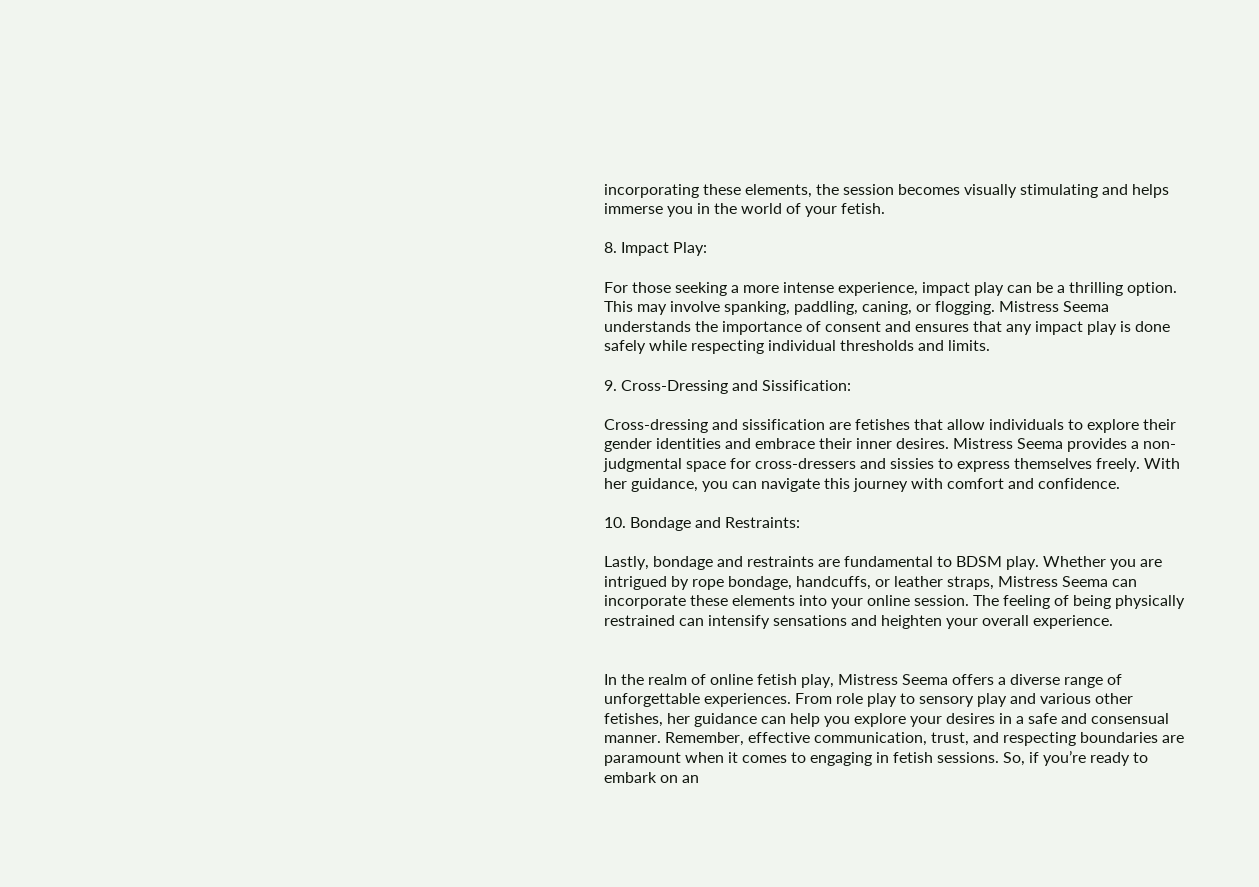incorporating these elements, the session becomes visually stimulating and helps immerse you in the world of your fetish.

8. Impact Play:

For those seeking a more intense experience, impact play can be a thrilling option. This may involve spanking, paddling, caning, or flogging. Mistress Seema understands the importance of consent and ensures that any impact play is done safely while respecting individual thresholds and limits.

9. Cross-Dressing and Sissification:

Cross-dressing and sissification are fetishes that allow individuals to explore their gender identities and embrace their inner desires. Mistress Seema provides a non-judgmental space for cross-dressers and sissies to express themselves freely. With her guidance, you can navigate this journey with comfort and confidence.

10. Bondage and Restraints:

Lastly, bondage and restraints are fundamental to BDSM play. Whether you are intrigued by rope bondage, handcuffs, or leather straps, Mistress Seema can incorporate these elements into your online session. The feeling of being physically restrained can intensify sensations and heighten your overall experience.


In the realm of online fetish play, Mistress Seema offers a diverse range of unforgettable experiences. From role play to sensory play and various other fetishes, her guidance can help you explore your desires in a safe and consensual manner. Remember, effective communication, trust, and respecting boundaries are paramount when it comes to engaging in fetish sessions. So, if you’re ready to embark on an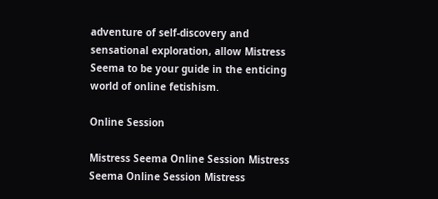adventure of self-discovery and sensational exploration, allow Mistress Seema to be your guide in the enticing world of online fetishism.

Online Session

Mistress Seema Online Session Mistress Seema Online Session Mistress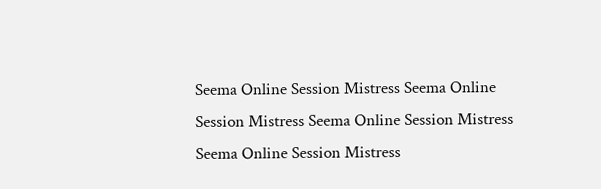Seema Online Session Mistress Seema Online Session Mistress Seema Online Session Mistress Seema Online Session Mistress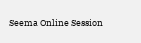Seema Online Session